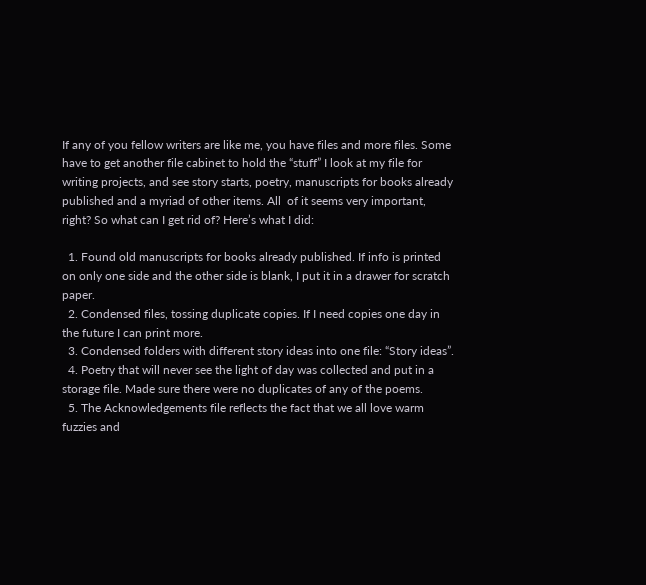If any of you fellow writers are like me, you have files and more files. Some have to get another file cabinet to hold the “stuff” I look at my file for writing projects, and see story starts, poetry, manuscripts for books already published and a myriad of other items. All  of it seems very important, right? So what can I get rid of? Here’s what I did:

  1. Found old manuscripts for books already published. If info is printed on only one side and the other side is blank, I put it in a drawer for scratch paper.
  2. Condensed files, tossing duplicate copies. If I need copies one day in the future I can print more.
  3. Condensed folders with different story ideas into one file: “Story ideas”.
  4. Poetry that will never see the light of day was collected and put in a storage file. Made sure there were no duplicates of any of the poems.
  5. The Acknowledgements file reflects the fact that we all love warm fuzzies and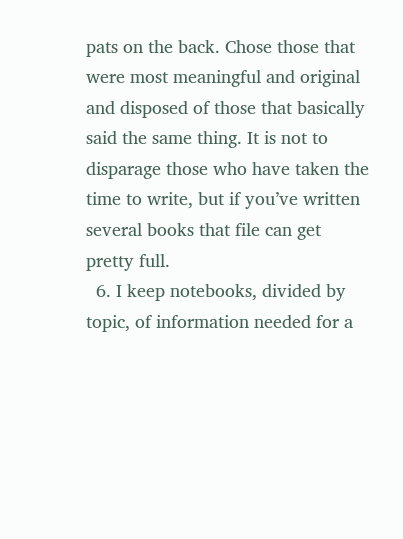pats on the back. Chose those that were most meaningful and original and disposed of those that basically said the same thing. It is not to disparage those who have taken the time to write, but if you’ve written several books that file can get pretty full.
  6. I keep notebooks, divided by topic, of information needed for a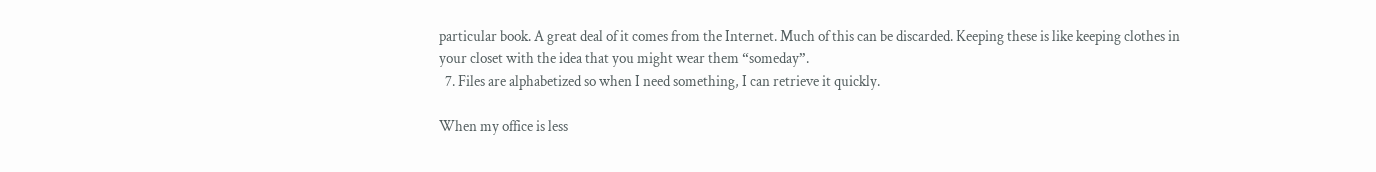particular book. A great deal of it comes from the Internet. Much of this can be discarded. Keeping these is like keeping clothes in your closet with the idea that you might wear them “someday”.
  7. Files are alphabetized so when I need something, I can retrieve it quickly.

When my office is less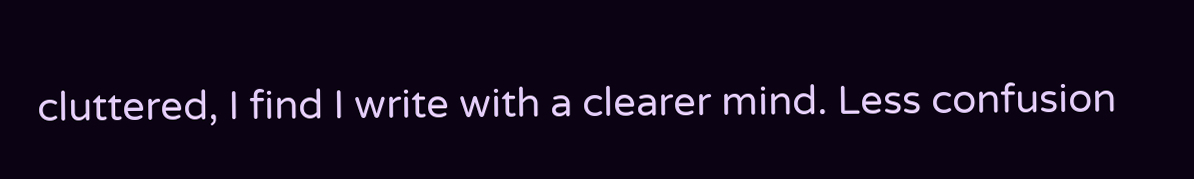cluttered, I find I write with a clearer mind. Less confusion